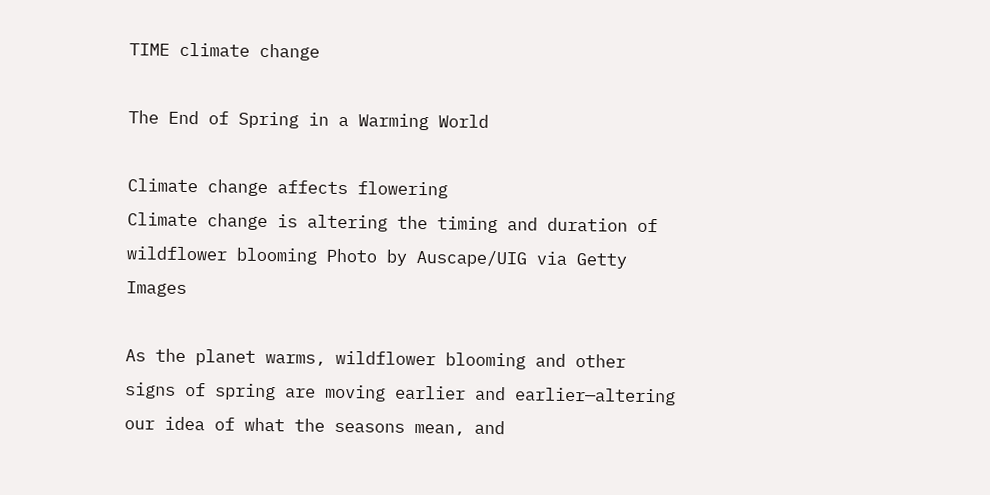TIME climate change

The End of Spring in a Warming World

Climate change affects flowering
Climate change is altering the timing and duration of wildflower blooming Photo by Auscape/UIG via Getty Images

As the planet warms, wildflower blooming and other signs of spring are moving earlier and earlier—altering our idea of what the seasons mean, and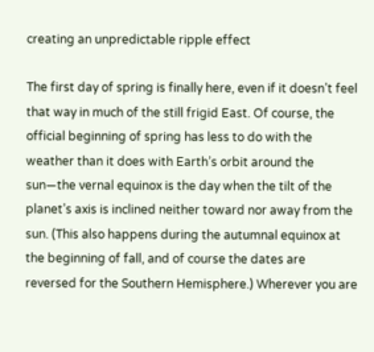creating an unpredictable ripple effect

The first day of spring is finally here, even if it doesn’t feel that way in much of the still frigid East. Of course, the official beginning of spring has less to do with the weather than it does with Earth’s orbit around the sun—the vernal equinox is the day when the tilt of the planet’s axis is inclined neither toward nor away from the sun. (This also happens during the autumnal equinox at the beginning of fall, and of course the dates are reversed for the Southern Hemisphere.) Wherever you are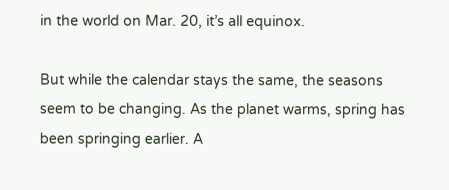in the world on Mar. 20, it’s all equinox.

But while the calendar stays the same, the seasons seem to be changing. As the planet warms, spring has been springing earlier. A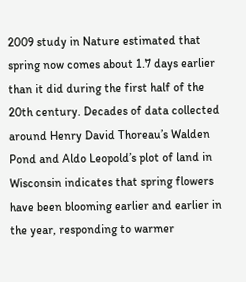2009 study in Nature estimated that spring now comes about 1.7 days earlier than it did during the first half of the 20th century. Decades of data collected around Henry David Thoreau’s Walden Pond and Aldo Leopold’s plot of land in Wisconsin indicates that spring flowers have been blooming earlier and earlier in the year, responding to warmer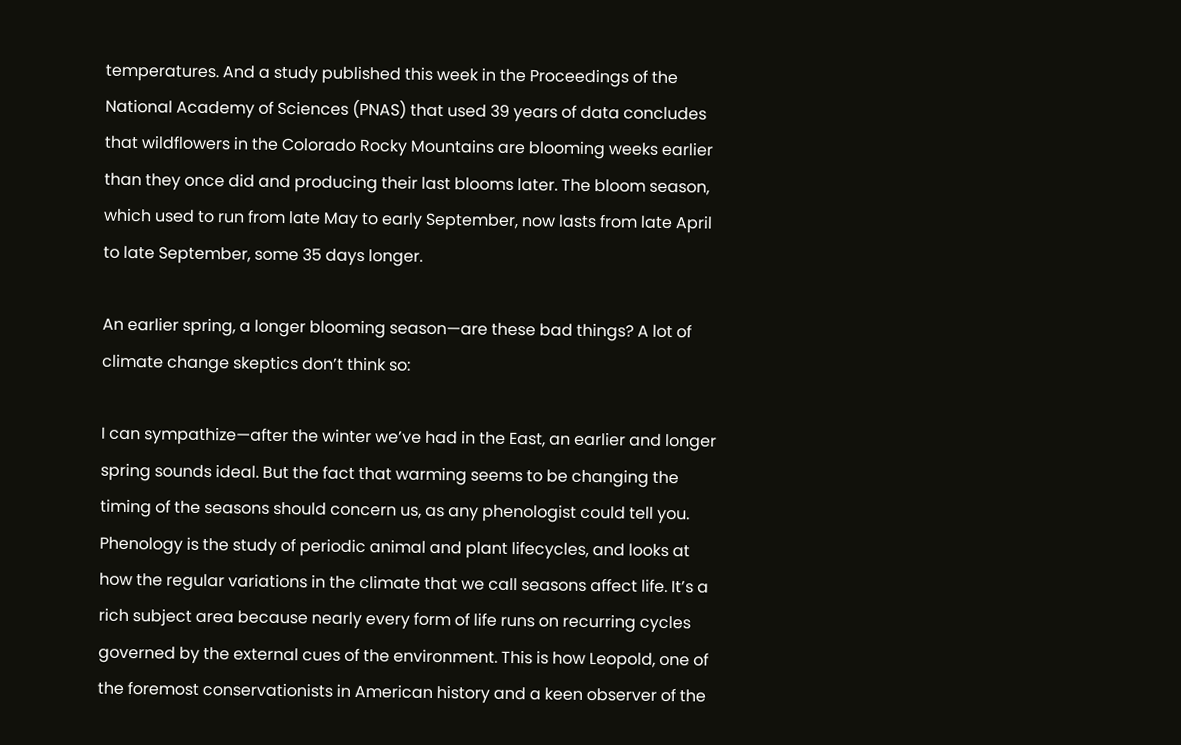temperatures. And a study published this week in the Proceedings of the National Academy of Sciences (PNAS) that used 39 years of data concludes that wildflowers in the Colorado Rocky Mountains are blooming weeks earlier than they once did and producing their last blooms later. The bloom season, which used to run from late May to early September, now lasts from late April to late September, some 35 days longer.

An earlier spring, a longer blooming season—are these bad things? A lot of climate change skeptics don’t think so:

I can sympathize—after the winter we’ve had in the East, an earlier and longer spring sounds ideal. But the fact that warming seems to be changing the timing of the seasons should concern us, as any phenologist could tell you. Phenology is the study of periodic animal and plant lifecycles, and looks at how the regular variations in the climate that we call seasons affect life. It’s a rich subject area because nearly every form of life runs on recurring cycles governed by the external cues of the environment. This is how Leopold, one of the foremost conservationists in American history and a keen observer of the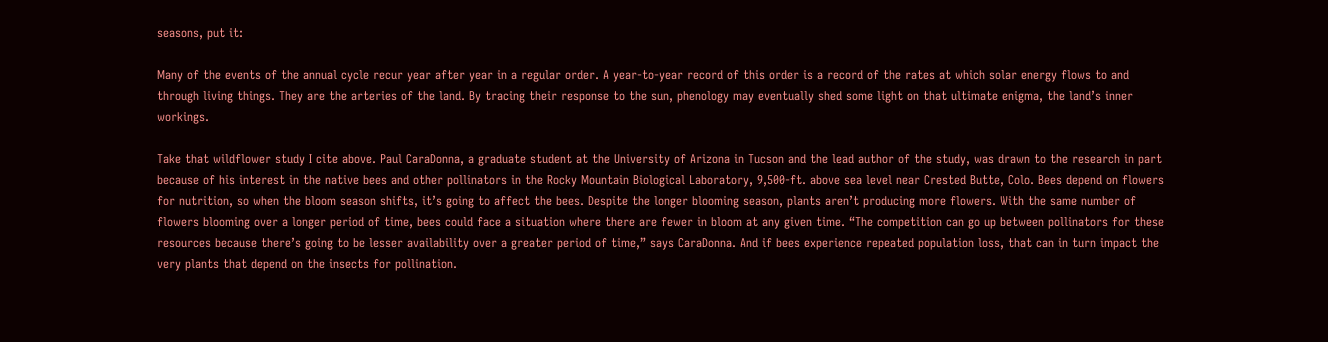seasons, put it:

Many of the events of the annual cycle recur year after year in a regular order. A year-to-year record of this order is a record of the rates at which solar energy flows to and through living things. They are the arteries of the land. By tracing their response to the sun, phenology may eventually shed some light on that ultimate enigma, the land’s inner workings.

Take that wildflower study I cite above. Paul CaraDonna, a graduate student at the University of Arizona in Tucson and the lead author of the study, was drawn to the research in part because of his interest in the native bees and other pollinators in the Rocky Mountain Biological Laboratory, 9,500-ft. above sea level near Crested Butte, Colo. Bees depend on flowers for nutrition, so when the bloom season shifts, it’s going to affect the bees. Despite the longer blooming season, plants aren’t producing more flowers. With the same number of flowers blooming over a longer period of time, bees could face a situation where there are fewer in bloom at any given time. “The competition can go up between pollinators for these resources because there’s going to be lesser availability over a greater period of time,” says CaraDonna. And if bees experience repeated population loss, that can in turn impact the very plants that depend on the insects for pollination.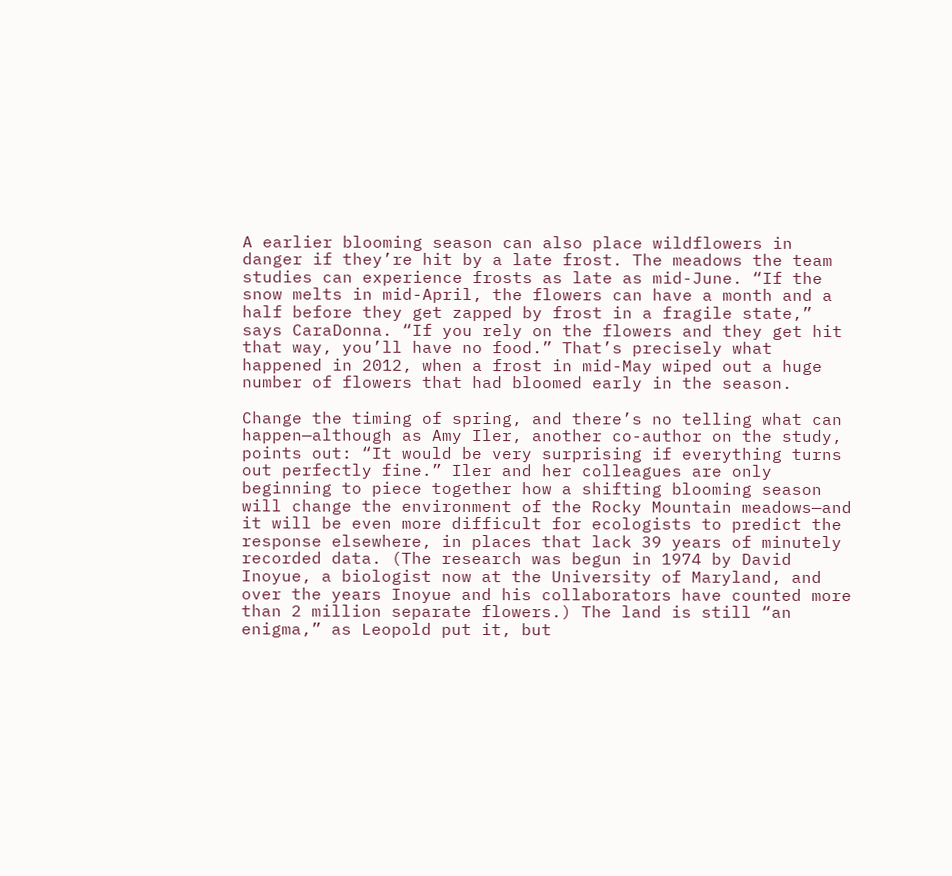A earlier blooming season can also place wildflowers in danger if they’re hit by a late frost. The meadows the team studies can experience frosts as late as mid-June. “If the snow melts in mid-April, the flowers can have a month and a half before they get zapped by frost in a fragile state,” says CaraDonna. “If you rely on the flowers and they get hit that way, you’ll have no food.” That’s precisely what happened in 2012, when a frost in mid-May wiped out a huge number of flowers that had bloomed early in the season.

Change the timing of spring, and there’s no telling what can happen—although as Amy Iler, another co-author on the study, points out: “It would be very surprising if everything turns out perfectly fine.” Iler and her colleagues are only beginning to piece together how a shifting blooming season will change the environment of the Rocky Mountain meadows—and it will be even more difficult for ecologists to predict the response elsewhere, in places that lack 39 years of minutely recorded data. (The research was begun in 1974 by David Inoyue, a biologist now at the University of Maryland, and over the years Inoyue and his collaborators have counted more than 2 million separate flowers.) The land is still “an enigma,” as Leopold put it, but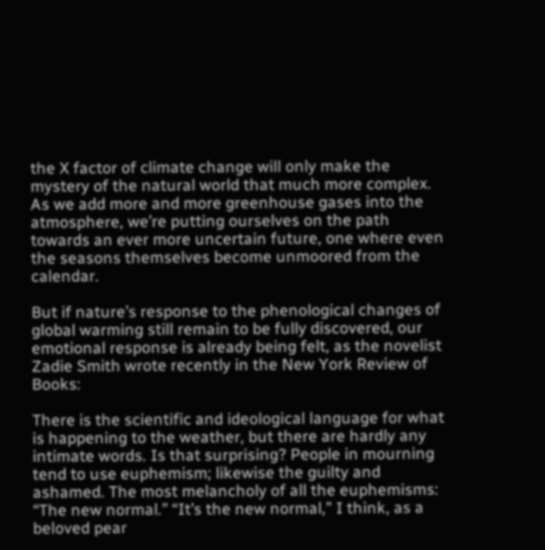the X factor of climate change will only make the mystery of the natural world that much more complex. As we add more and more greenhouse gases into the atmosphere, we’re putting ourselves on the path towards an ever more uncertain future, one where even the seasons themselves become unmoored from the calendar.

But if nature’s response to the phenological changes of global warming still remain to be fully discovered, our emotional response is already being felt, as the novelist Zadie Smith wrote recently in the New York Review of Books:

There is the scientific and ideological language for what is happening to the weather, but there are hardly any intimate words. Is that surprising? People in mourning tend to use euphemism; likewise the guilty and ashamed. The most melancholy of all the euphemisms: “The new normal.” “It’s the new normal,” I think, as a beloved pear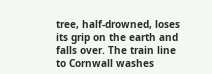tree, half-drowned, loses its grip on the earth and falls over. The train line to Cornwall washes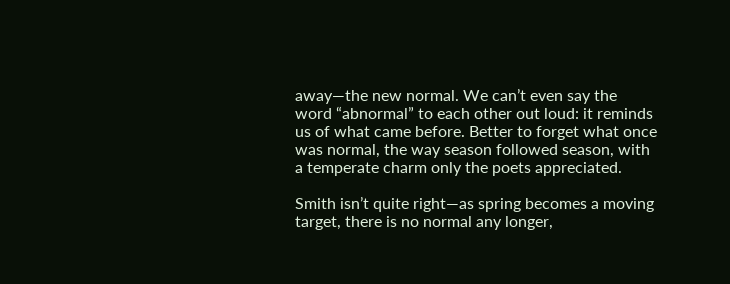away—the new normal. We can’t even say the word “abnormal” to each other out loud: it reminds us of what came before. Better to forget what once was normal, the way season followed season, with a temperate charm only the poets appreciated.

Smith isn’t quite right—as spring becomes a moving target, there is no normal any longer,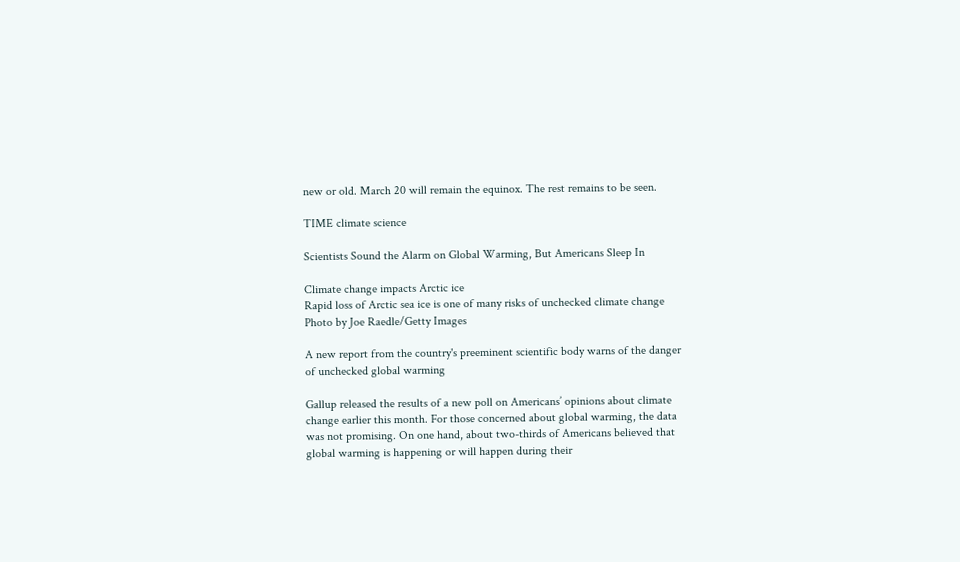new or old. March 20 will remain the equinox. The rest remains to be seen.

TIME climate science

Scientists Sound the Alarm on Global Warming, But Americans Sleep In

Climate change impacts Arctic ice
Rapid loss of Arctic sea ice is one of many risks of unchecked climate change Photo by Joe Raedle/Getty Images

A new report from the country's preeminent scientific body warns of the danger of unchecked global warming

Gallup released the results of a new poll on Americans’ opinions about climate change earlier this month. For those concerned about global warming, the data was not promising. On one hand, about two-thirds of Americans believed that global warming is happening or will happen during their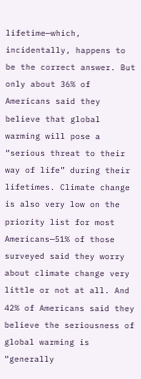lifetime—which, incidentally, happens to be the correct answer. But only about 36% of Americans said they believe that global warming will pose a “serious threat to their way of life” during their lifetimes. Climate change is also very low on the priority list for most Americans—51% of those surveyed said they worry about climate change very little or not at all. And 42% of Americans said they believe the seriousness of global warming is “generally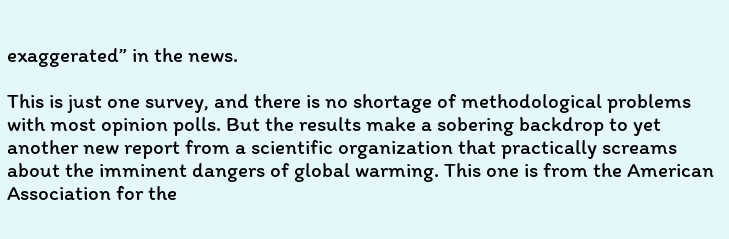exaggerated” in the news.

This is just one survey, and there is no shortage of methodological problems with most opinion polls. But the results make a sobering backdrop to yet another new report from a scientific organization that practically screams about the imminent dangers of global warming. This one is from the American Association for the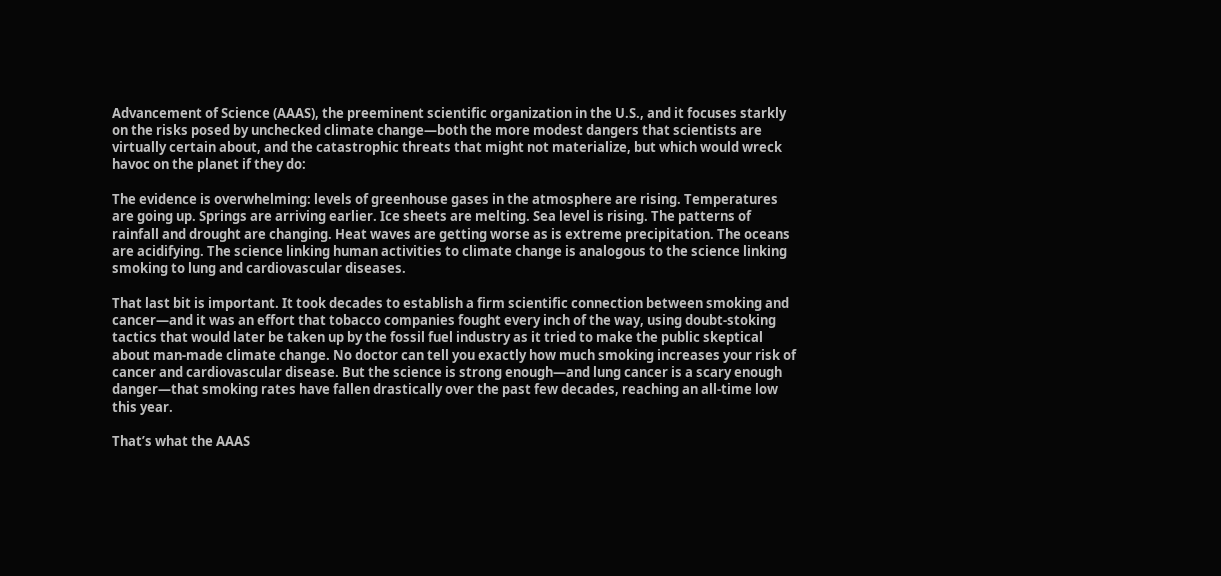Advancement of Science (AAAS), the preeminent scientific organization in the U.S., and it focuses starkly on the risks posed by unchecked climate change—both the more modest dangers that scientists are virtually certain about, and the catastrophic threats that might not materialize, but which would wreck havoc on the planet if they do:

The evidence is overwhelming: levels of greenhouse gases in the atmosphere are rising. Temperatures are going up. Springs are arriving earlier. Ice sheets are melting. Sea level is rising. The patterns of rainfall and drought are changing. Heat waves are getting worse as is extreme precipitation. The oceans are acidifying. The science linking human activities to climate change is analogous to the science linking smoking to lung and cardiovascular diseases.

That last bit is important. It took decades to establish a firm scientific connection between smoking and cancer—and it was an effort that tobacco companies fought every inch of the way, using doubt-stoking tactics that would later be taken up by the fossil fuel industry as it tried to make the public skeptical about man-made climate change. No doctor can tell you exactly how much smoking increases your risk of cancer and cardiovascular disease. But the science is strong enough—and lung cancer is a scary enough danger—that smoking rates have fallen drastically over the past few decades, reaching an all-time low this year.

That’s what the AAAS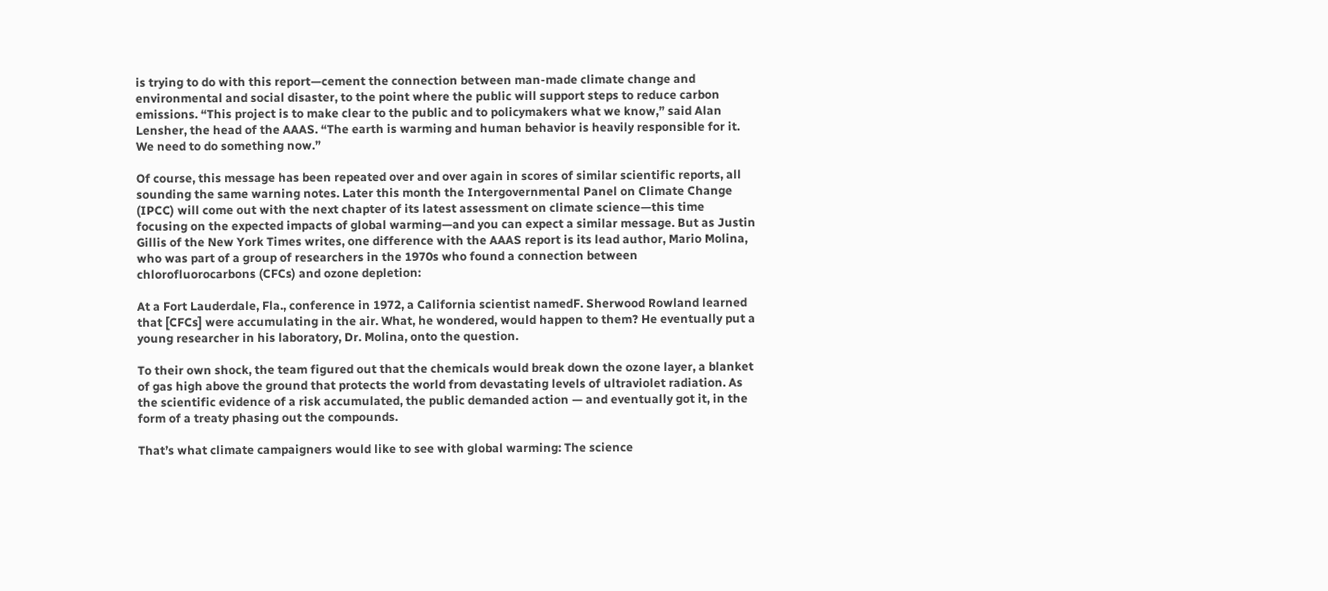is trying to do with this report—cement the connection between man-made climate change and environmental and social disaster, to the point where the public will support steps to reduce carbon emissions. “This project is to make clear to the public and to policymakers what we know,” said Alan Lensher, the head of the AAAS. “The earth is warming and human behavior is heavily responsible for it. We need to do something now.”

Of course, this message has been repeated over and over again in scores of similar scientific reports, all sounding the same warning notes. Later this month the Intergovernmental Panel on Climate Change (IPCC) will come out with the next chapter of its latest assessment on climate science—this time focusing on the expected impacts of global warming—and you can expect a similar message. But as Justin Gillis of the New York Times writes, one difference with the AAAS report is its lead author, Mario Molina, who was part of a group of researchers in the 1970s who found a connection between chlorofluorocarbons (CFCs) and ozone depletion:

At a Fort Lauderdale, Fla., conference in 1972, a California scientist namedF. Sherwood Rowland learned that [CFCs] were accumulating in the air. What, he wondered, would happen to them? He eventually put a young researcher in his laboratory, Dr. Molina, onto the question.

To their own shock, the team figured out that the chemicals would break down the ozone layer, a blanket of gas high above the ground that protects the world from devastating levels of ultraviolet radiation. As the scientific evidence of a risk accumulated, the public demanded action — and eventually got it, in the form of a treaty phasing out the compounds.

That’s what climate campaigners would like to see with global warming: The science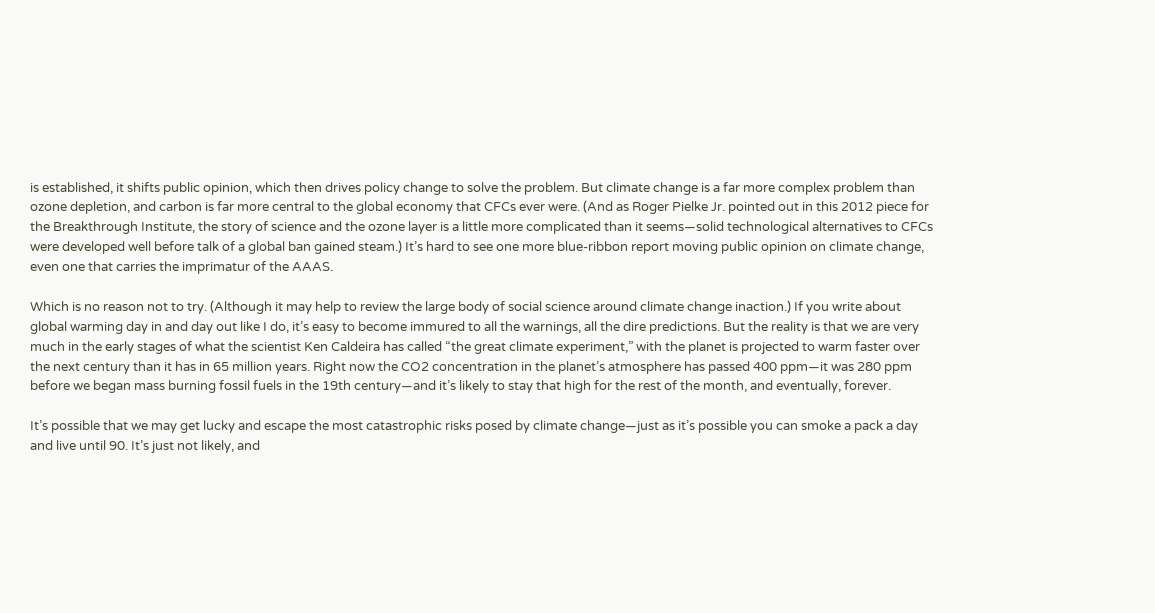is established, it shifts public opinion, which then drives policy change to solve the problem. But climate change is a far more complex problem than ozone depletion, and carbon is far more central to the global economy that CFCs ever were. (And as Roger Pielke Jr. pointed out in this 2012 piece for the Breakthrough Institute, the story of science and the ozone layer is a little more complicated than it seems—solid technological alternatives to CFCs were developed well before talk of a global ban gained steam.) It’s hard to see one more blue-ribbon report moving public opinion on climate change, even one that carries the imprimatur of the AAAS.

Which is no reason not to try. (Although it may help to review the large body of social science around climate change inaction.) If you write about global warming day in and day out like I do, it’s easy to become immured to all the warnings, all the dire predictions. But the reality is that we are very much in the early stages of what the scientist Ken Caldeira has called “the great climate experiment,” with the planet is projected to warm faster over the next century than it has in 65 million years. Right now the CO2 concentration in the planet’s atmosphere has passed 400 ppm—it was 280 ppm before we began mass burning fossil fuels in the 19th century—and it’s likely to stay that high for the rest of the month, and eventually, forever.

It’s possible that we may get lucky and escape the most catastrophic risks posed by climate change—just as it’s possible you can smoke a pack a day and live until 90. It’s just not likely, and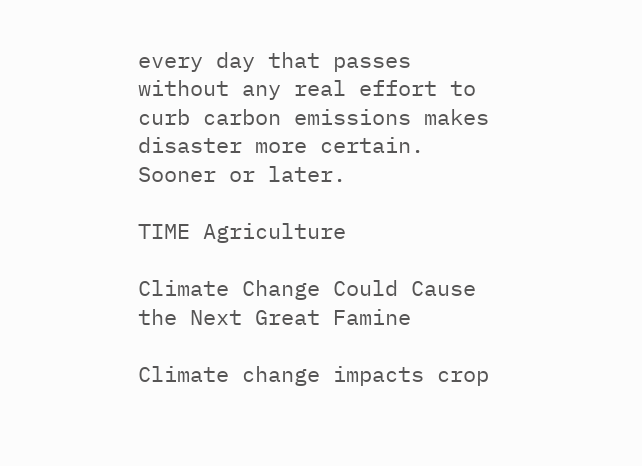every day that passes without any real effort to curb carbon emissions makes disaster more certain. Sooner or later.

TIME Agriculture

Climate Change Could Cause the Next Great Famine

Climate change impacts crop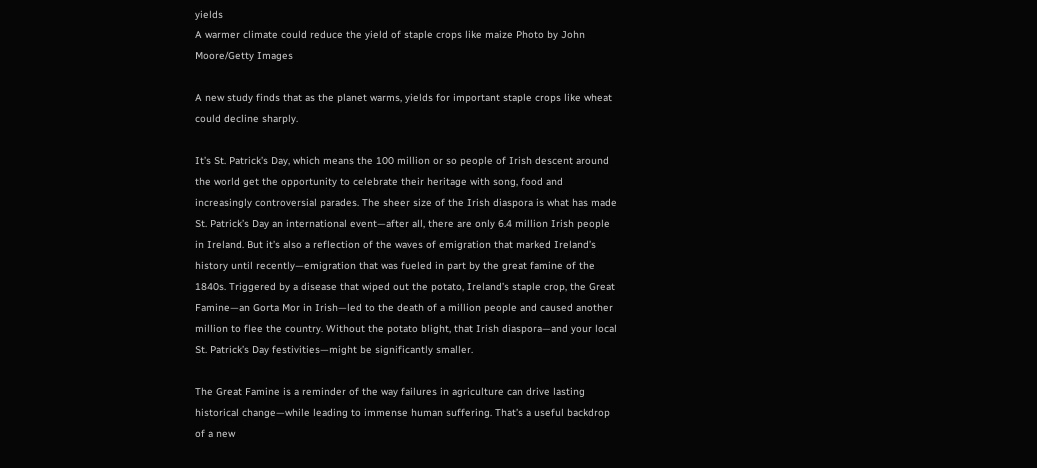yields
A warmer climate could reduce the yield of staple crops like maize Photo by John Moore/Getty Images

A new study finds that as the planet warms, yields for important staple crops like wheat could decline sharply.

It’s St. Patrick’s Day, which means the 100 million or so people of Irish descent around the world get the opportunity to celebrate their heritage with song, food and increasingly controversial parades. The sheer size of the Irish diaspora is what has made St. Patrick’s Day an international event—after all, there are only 6.4 million Irish people in Ireland. But it’s also a reflection of the waves of emigration that marked Ireland’s history until recently—emigration that was fueled in part by the great famine of the 1840s. Triggered by a disease that wiped out the potato, Ireland’s staple crop, the Great Famine—an Gorta Mor in Irish—led to the death of a million people and caused another million to flee the country. Without the potato blight, that Irish diaspora—and your local St. Patrick’s Day festivities—might be significantly smaller.

The Great Famine is a reminder of the way failures in agriculture can drive lasting historical change—while leading to immense human suffering. That’s a useful backdrop of a new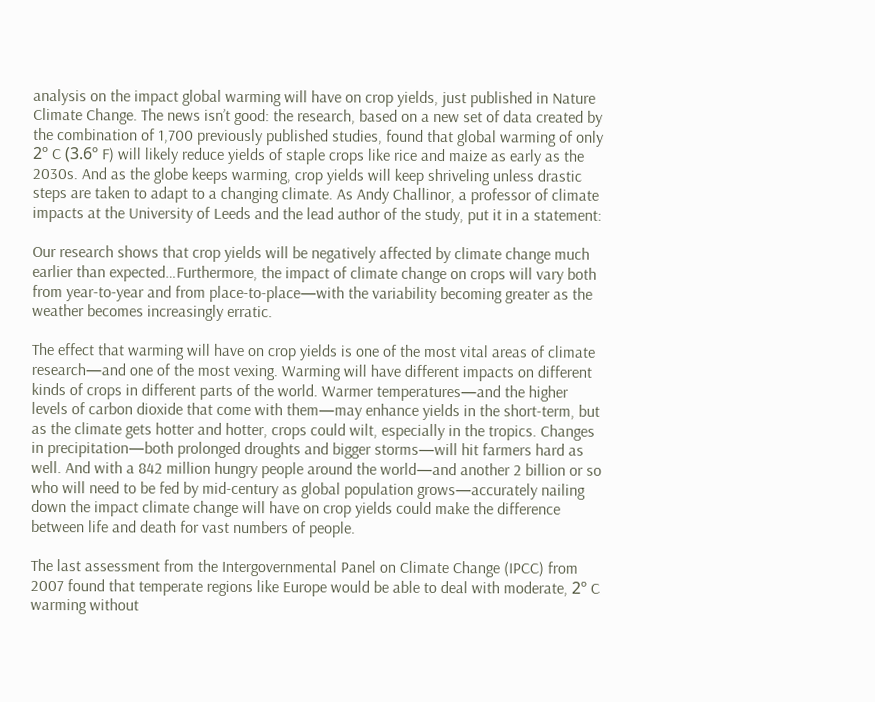analysis on the impact global warming will have on crop yields, just published in Nature Climate Change. The news isn’t good: the research, based on a new set of data created by the combination of 1,700 previously published studies, found that global warming of only 2º C (3.6º F) will likely reduce yields of staple crops like rice and maize as early as the 2030s. And as the globe keeps warming, crop yields will keep shriveling unless drastic steps are taken to adapt to a changing climate. As Andy Challinor, a professor of climate impacts at the University of Leeds and the lead author of the study, put it in a statement:

Our research shows that crop yields will be negatively affected by climate change much earlier than expected…Furthermore, the impact of climate change on crops will vary both from year-to-year and from place-to-place—with the variability becoming greater as the weather becomes increasingly erratic.

The effect that warming will have on crop yields is one of the most vital areas of climate research—and one of the most vexing. Warming will have different impacts on different kinds of crops in different parts of the world. Warmer temperatures—and the higher levels of carbon dioxide that come with them—may enhance yields in the short-term, but as the climate gets hotter and hotter, crops could wilt, especially in the tropics. Changes in precipitation—both prolonged droughts and bigger storms—will hit farmers hard as well. And with a 842 million hungry people around the world—and another 2 billion or so who will need to be fed by mid-century as global population grows—accurately nailing down the impact climate change will have on crop yields could make the difference between life and death for vast numbers of people.

The last assessment from the Intergovernmental Panel on Climate Change (IPCC) from 2007 found that temperate regions like Europe would be able to deal with moderate, 2º C warming without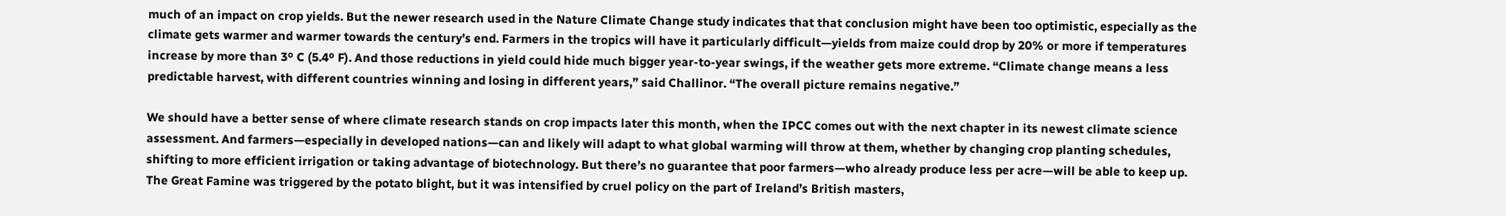much of an impact on crop yields. But the newer research used in the Nature Climate Change study indicates that that conclusion might have been too optimistic, especially as the climate gets warmer and warmer towards the century’s end. Farmers in the tropics will have it particularly difficult—yields from maize could drop by 20% or more if temperatures increase by more than 3º C (5.4º F). And those reductions in yield could hide much bigger year-to-year swings, if the weather gets more extreme. “Climate change means a less predictable harvest, with different countries winning and losing in different years,” said Challinor. “The overall picture remains negative.”

We should have a better sense of where climate research stands on crop impacts later this month, when the IPCC comes out with the next chapter in its newest climate science assessment. And farmers—especially in developed nations—can and likely will adapt to what global warming will throw at them, whether by changing crop planting schedules, shifting to more efficient irrigation or taking advantage of biotechnology. But there’s no guarantee that poor farmers—who already produce less per acre—will be able to keep up. The Great Famine was triggered by the potato blight, but it was intensified by cruel policy on the part of Ireland’s British masters,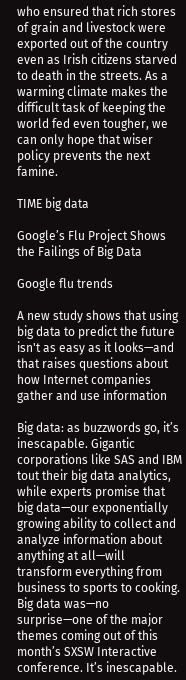who ensured that rich stores of grain and livestock were exported out of the country even as Irish citizens starved to death in the streets. As a warming climate makes the difficult task of keeping the world fed even tougher, we can only hope that wiser policy prevents the next famine.

TIME big data

Google’s Flu Project Shows the Failings of Big Data

Google flu trends

A new study shows that using big data to predict the future isn't as easy as it looks—and that raises questions about how Internet companies gather and use information

Big data: as buzzwords go, it’s inescapable. Gigantic corporations like SAS and IBM tout their big data analytics, while experts promise that big data—our exponentially growing ability to collect and analyze information about anything at all—will transform everything from business to sports to cooking. Big data was—no surprise—one of the major themes coming out of this month’s SXSW Interactive conference. It’s inescapable.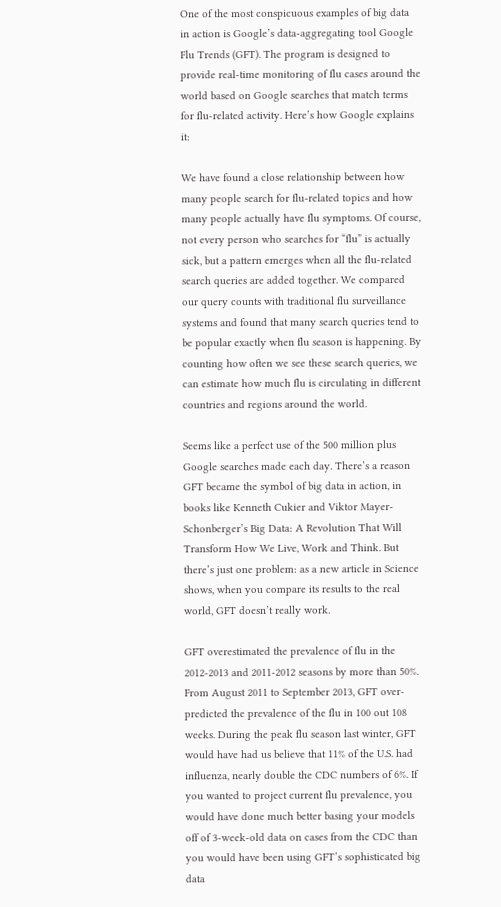One of the most conspicuous examples of big data in action is Google’s data-aggregating tool Google Flu Trends (GFT). The program is designed to provide real-time monitoring of flu cases around the world based on Google searches that match terms for flu-related activity. Here’s how Google explains it:

We have found a close relationship between how many people search for flu-related topics and how many people actually have flu symptoms. Of course, not every person who searches for “flu” is actually sick, but a pattern emerges when all the flu-related search queries are added together. We compared our query counts with traditional flu surveillance systems and found that many search queries tend to be popular exactly when flu season is happening. By counting how often we see these search queries, we can estimate how much flu is circulating in different countries and regions around the world.

Seems like a perfect use of the 500 million plus Google searches made each day. There’s a reason GFT became the symbol of big data in action, in books like Kenneth Cukier and Viktor Mayer-Schonberger’s Big Data: A Revolution That Will Transform How We Live, Work and Think. But there’s just one problem: as a new article in Science shows, when you compare its results to the real world, GFT doesn’t really work.

GFT overestimated the prevalence of flu in the 2012-2013 and 2011-2012 seasons by more than 50%. From August 2011 to September 2013, GFT over-predicted the prevalence of the flu in 100 out 108 weeks. During the peak flu season last winter, GFT would have had us believe that 11% of the U.S. had influenza, nearly double the CDC numbers of 6%. If you wanted to project current flu prevalence, you would have done much better basing your models off of 3-week-old data on cases from the CDC than you would have been using GFT’s sophisticated big data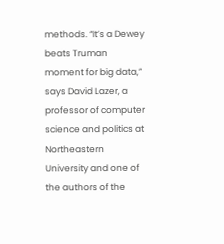methods. “It’s a Dewey beats Truman moment for big data,” says David Lazer, a professor of computer science and politics at Northeastern University and one of the authors of the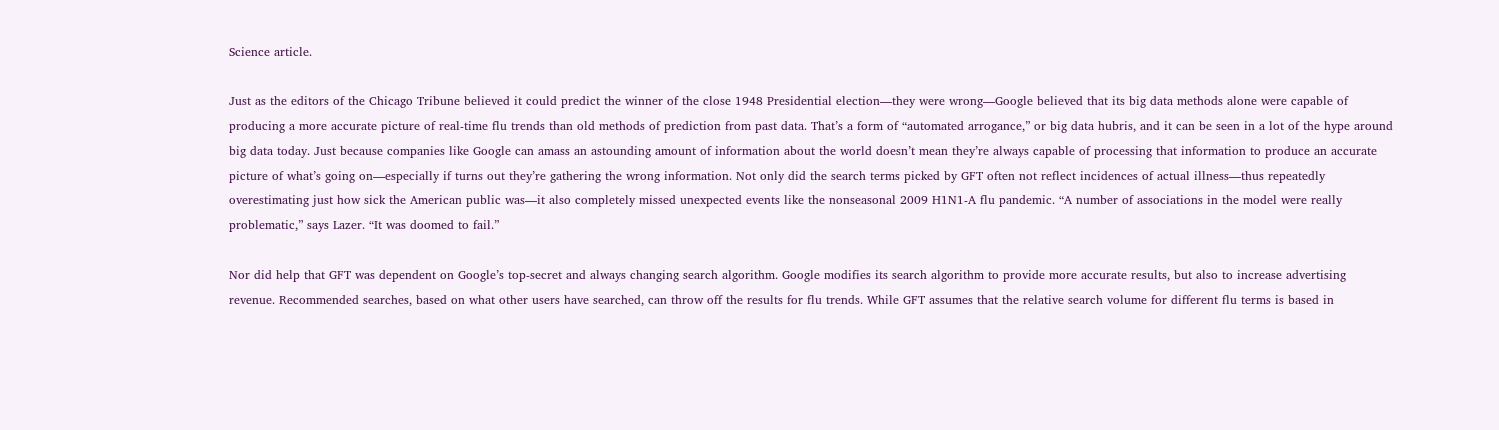Science article.

Just as the editors of the Chicago Tribune believed it could predict the winner of the close 1948 Presidential election—they were wrong—Google believed that its big data methods alone were capable of producing a more accurate picture of real-time flu trends than old methods of prediction from past data. That’s a form of “automated arrogance,” or big data hubris, and it can be seen in a lot of the hype around big data today. Just because companies like Google can amass an astounding amount of information about the world doesn’t mean they’re always capable of processing that information to produce an accurate picture of what’s going on—especially if turns out they’re gathering the wrong information. Not only did the search terms picked by GFT often not reflect incidences of actual illness—thus repeatedly overestimating just how sick the American public was—it also completely missed unexpected events like the nonseasonal 2009 H1N1-A flu pandemic. “A number of associations in the model were really problematic,” says Lazer. “It was doomed to fail.”

Nor did help that GFT was dependent on Google’s top-secret and always changing search algorithm. Google modifies its search algorithm to provide more accurate results, but also to increase advertising revenue. Recommended searches, based on what other users have searched, can throw off the results for flu trends. While GFT assumes that the relative search volume for different flu terms is based in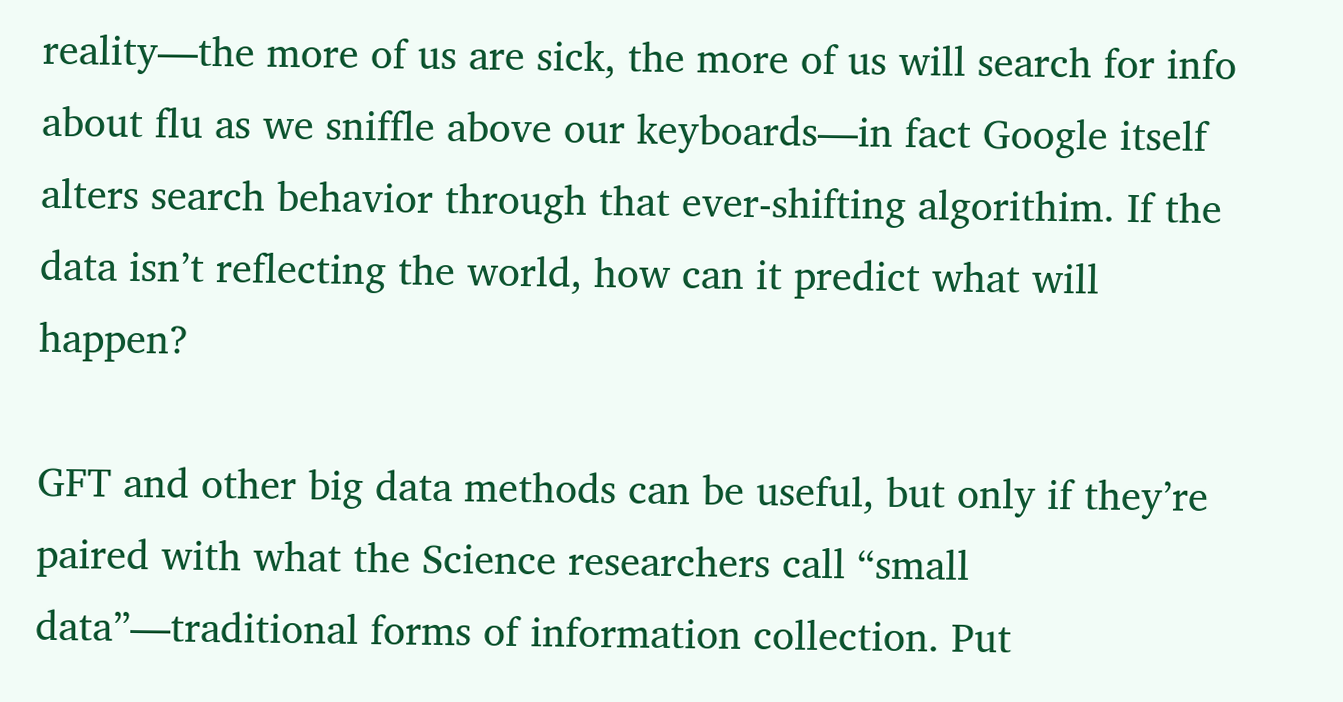reality—the more of us are sick, the more of us will search for info about flu as we sniffle above our keyboards—in fact Google itself alters search behavior through that ever-shifting algorithim. If the data isn’t reflecting the world, how can it predict what will happen?

GFT and other big data methods can be useful, but only if they’re paired with what the Science researchers call “small data”—traditional forms of information collection. Put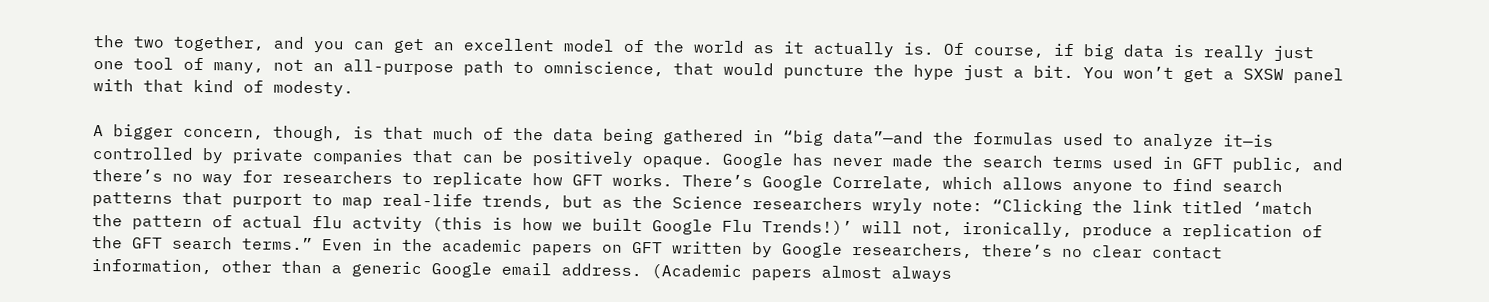the two together, and you can get an excellent model of the world as it actually is. Of course, if big data is really just one tool of many, not an all-purpose path to omniscience, that would puncture the hype just a bit. You won’t get a SXSW panel with that kind of modesty.

A bigger concern, though, is that much of the data being gathered in “big data”—and the formulas used to analyze it—is controlled by private companies that can be positively opaque. Google has never made the search terms used in GFT public, and there’s no way for researchers to replicate how GFT works. There’s Google Correlate, which allows anyone to find search patterns that purport to map real-life trends, but as the Science researchers wryly note: “Clicking the link titled ‘match the pattern of actual flu actvity (this is how we built Google Flu Trends!)’ will not, ironically, produce a replication of the GFT search terms.” Even in the academic papers on GFT written by Google researchers, there’s no clear contact information, other than a generic Google email address. (Academic papers almost always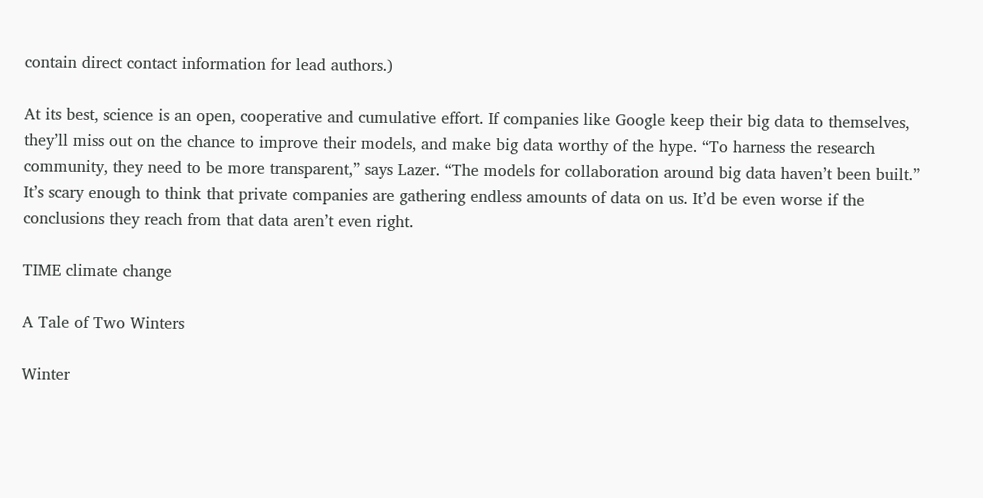contain direct contact information for lead authors.)

At its best, science is an open, cooperative and cumulative effort. If companies like Google keep their big data to themselves, they’ll miss out on the chance to improve their models, and make big data worthy of the hype. “To harness the research community, they need to be more transparent,” says Lazer. “The models for collaboration around big data haven’t been built.” It’s scary enough to think that private companies are gathering endless amounts of data on us. It’d be even worse if the conclusions they reach from that data aren’t even right.

TIME climate change

A Tale of Two Winters

Winter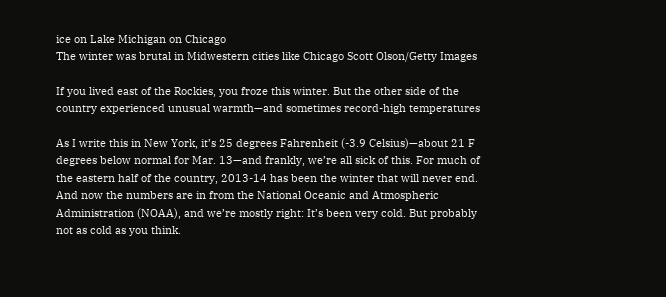ice on Lake Michigan on Chicago
The winter was brutal in Midwestern cities like Chicago Scott Olson/Getty Images

If you lived east of the Rockies, you froze this winter. But the other side of the country experienced unusual warmth—and sometimes record-high temperatures

As I write this in New York, it’s 25 degrees Fahrenheit (-3.9 Celsius)—about 21 F degrees below normal for Mar. 13—and frankly, we’re all sick of this. For much of the eastern half of the country, 2013-14 has been the winter that will never end. And now the numbers are in from the National Oceanic and Atmospheric Administration (NOAA), and we’re mostly right: It’s been very cold. But probably not as cold as you think.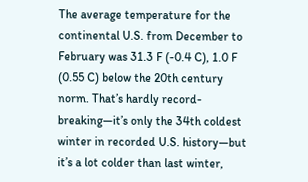The average temperature for the continental U.S. from December to February was 31.3 F (-0.4 C), 1.0 F (0.55 C) below the 20th century norm. That’s hardly record-breaking—it’s only the 34th coldest winter in recorded U.S. history—but it’s a lot colder than last winter,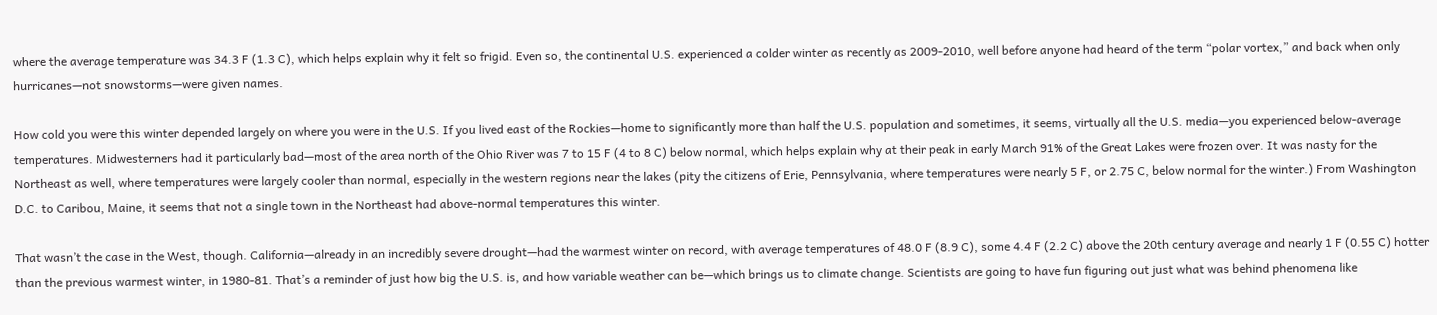where the average temperature was 34.3 F (1.3 C), which helps explain why it felt so frigid. Even so, the continental U.S. experienced a colder winter as recently as 2009-2010, well before anyone had heard of the term “polar vortex,” and back when only hurricanes—not snowstorms—were given names.

How cold you were this winter depended largely on where you were in the U.S. If you lived east of the Rockies—home to significantly more than half the U.S. population and sometimes, it seems, virtually all the U.S. media—you experienced below-average temperatures. Midwesterners had it particularly bad—most of the area north of the Ohio River was 7 to 15 F (4 to 8 C) below normal, which helps explain why at their peak in early March 91% of the Great Lakes were frozen over. It was nasty for the Northeast as well, where temperatures were largely cooler than normal, especially in the western regions near the lakes (pity the citizens of Erie, Pennsylvania, where temperatures were nearly 5 F, or 2.75 C, below normal for the winter.) From Washington D.C. to Caribou, Maine, it seems that not a single town in the Northeast had above-normal temperatures this winter.

That wasn’t the case in the West, though. California—already in an incredibly severe drought—had the warmest winter on record, with average temperatures of 48.0 F (8.9 C), some 4.4 F (2.2 C) above the 20th century average and nearly 1 F (0.55 C) hotter than the previous warmest winter, in 1980-81. That’s a reminder of just how big the U.S. is, and how variable weather can be—which brings us to climate change. Scientists are going to have fun figuring out just what was behind phenomena like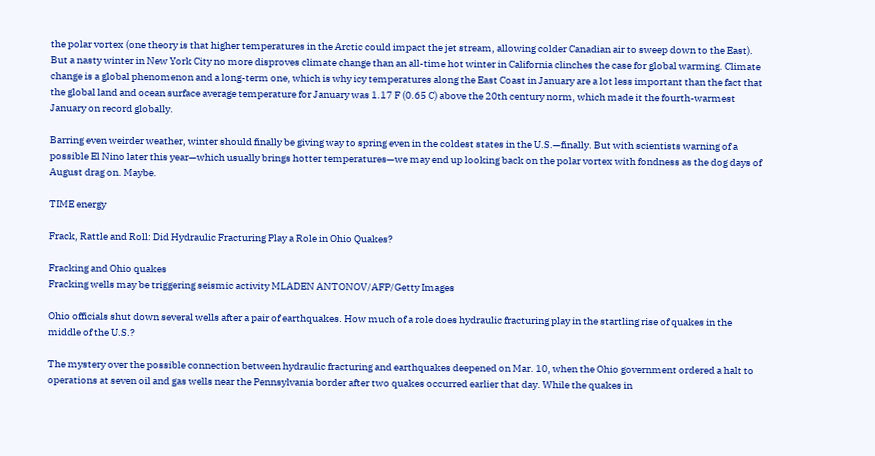the polar vortex (one theory is that higher temperatures in the Arctic could impact the jet stream, allowing colder Canadian air to sweep down to the East). But a nasty winter in New York City no more disproves climate change than an all-time hot winter in California clinches the case for global warming. Climate change is a global phenomenon and a long-term one, which is why icy temperatures along the East Coast in January are a lot less important than the fact that the global land and ocean surface average temperature for January was 1.17 F (0.65 C) above the 20th century norm, which made it the fourth-warmest January on record globally.

Barring even weirder weather, winter should finally be giving way to spring even in the coldest states in the U.S.—finally. But with scientists warning of a possible El Nino later this year—which usually brings hotter temperatures—we may end up looking back on the polar vortex with fondness as the dog days of August drag on. Maybe.

TIME energy

Frack, Rattle and Roll: Did Hydraulic Fracturing Play a Role in Ohio Quakes?

Fracking and Ohio quakes
Fracking wells may be triggering seismic activity MLADEN ANTONOV/AFP/Getty Images

Ohio officials shut down several wells after a pair of earthquakes. How much of a role does hydraulic fracturing play in the startling rise of quakes in the middle of the U.S.?

The mystery over the possible connection between hydraulic fracturing and earthquakes deepened on Mar. 10, when the Ohio government ordered a halt to operations at seven oil and gas wells near the Pennsylvania border after two quakes occurred earlier that day. While the quakes in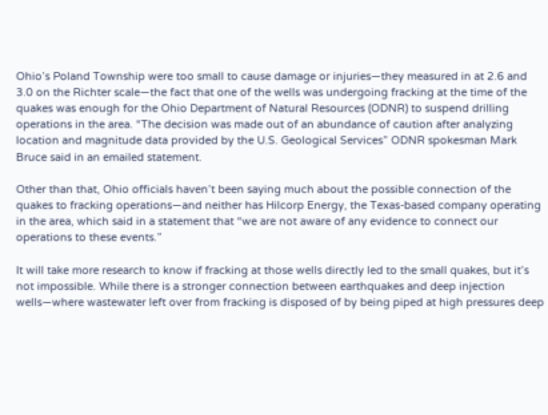Ohio’s Poland Township were too small to cause damage or injuries—they measured in at 2.6 and 3.0 on the Richter scale—the fact that one of the wells was undergoing fracking at the time of the quakes was enough for the Ohio Department of Natural Resources (ODNR) to suspend drilling operations in the area. “The decision was made out of an abundance of caution after analyzing location and magnitude data provided by the U.S. Geological Services” ODNR spokesman Mark Bruce said in an emailed statement.

Other than that, Ohio officials haven’t been saying much about the possible connection of the quakes to fracking operations—and neither has Hilcorp Energy, the Texas-based company operating in the area, which said in a statement that “we are not aware of any evidence to connect our operations to these events.”

It will take more research to know if fracking at those wells directly led to the small quakes, but it’s not impossible. While there is a stronger connection between earthquakes and deep injection wells—where wastewater left over from fracking is disposed of by being piped at high pressures deep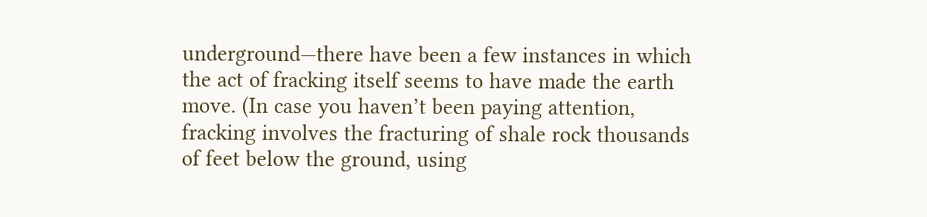underground—there have been a few instances in which the act of fracking itself seems to have made the earth move. (In case you haven’t been paying attention, fracking involves the fracturing of shale rock thousands of feet below the ground, using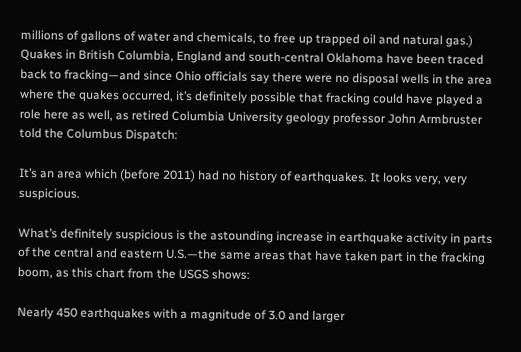millions of gallons of water and chemicals, to free up trapped oil and natural gas.) Quakes in British Columbia, England and south-central Oklahoma have been traced back to fracking—and since Ohio officials say there were no disposal wells in the area where the quakes occurred, it’s definitely possible that fracking could have played a role here as well, as retired Columbia University geology professor John Armbruster told the Columbus Dispatch:

It’s an area which (before 2011) had no history of earthquakes. It looks very, very suspicious.

What’s definitely suspicious is the astounding increase in earthquake activity in parts of the central and eastern U.S.—the same areas that have taken part in the fracking boom, as this chart from the USGS shows:

Nearly 450 earthquakes with a magnitude of 3.0 and larger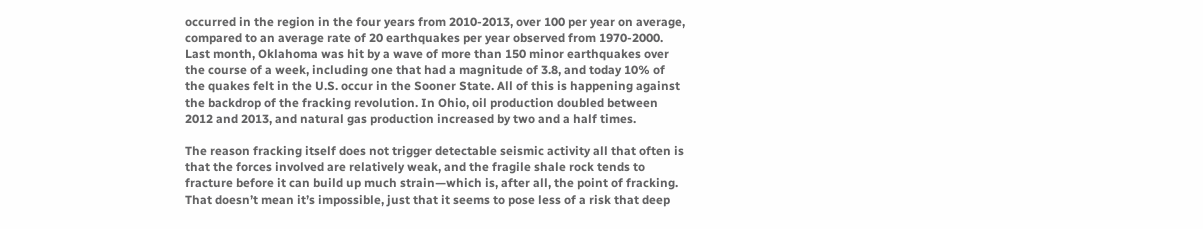occurred in the region in the four years from 2010-2013, over 100 per year on average, compared to an average rate of 20 earthquakes per year observed from 1970-2000. Last month, Oklahoma was hit by a wave of more than 150 minor earthquakes over the course of a week, including one that had a magnitude of 3.8, and today 10% of the quakes felt in the U.S. occur in the Sooner State. All of this is happening against the backdrop of the fracking revolution. In Ohio, oil production doubled between 2012 and 2013, and natural gas production increased by two and a half times.

The reason fracking itself does not trigger detectable seismic activity all that often is that the forces involved are relatively weak, and the fragile shale rock tends to fracture before it can build up much strain—which is, after all, the point of fracking. That doesn’t mean it’s impossible, just that it seems to pose less of a risk that deep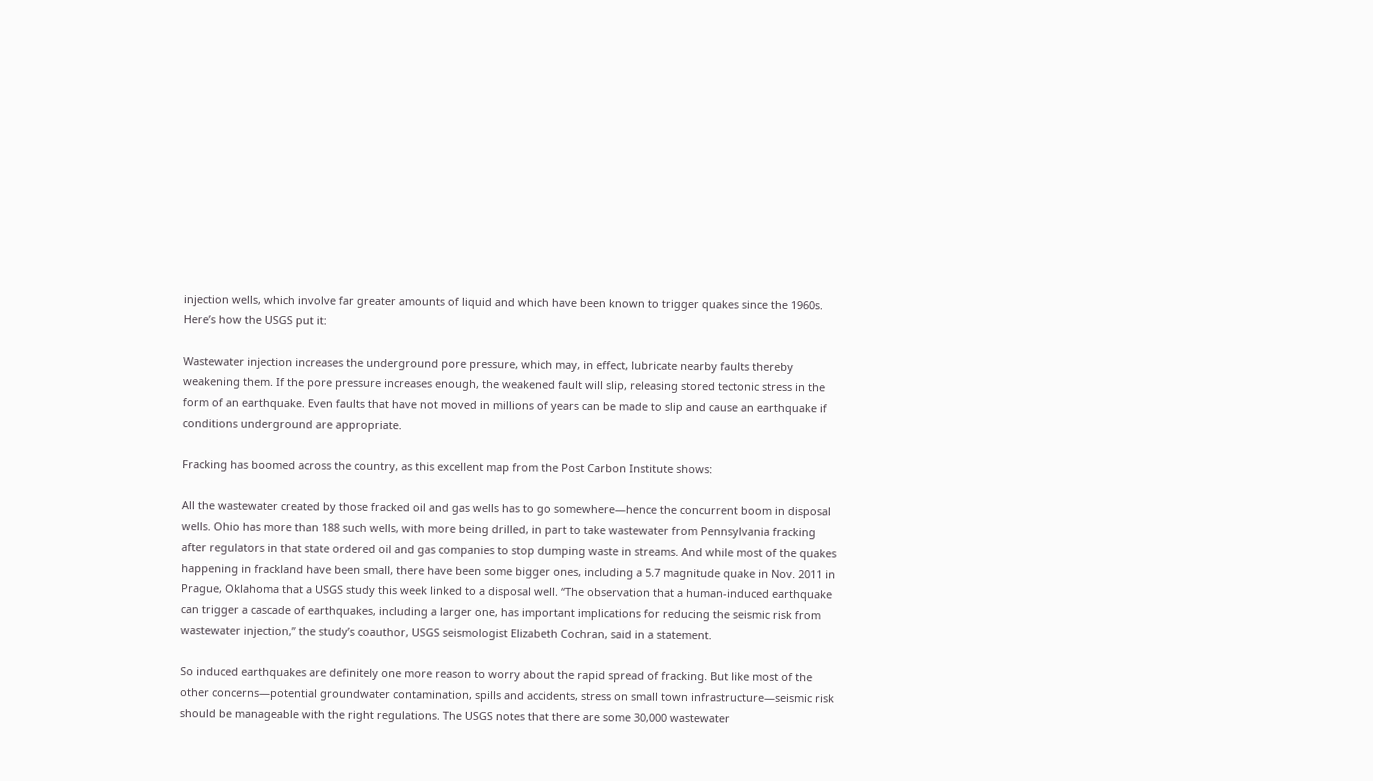injection wells, which involve far greater amounts of liquid and which have been known to trigger quakes since the 1960s. Here’s how the USGS put it:

Wastewater injection increases the underground pore pressure, which may, in effect, lubricate nearby faults thereby weakening them. If the pore pressure increases enough, the weakened fault will slip, releasing stored tectonic stress in the form of an earthquake. Even faults that have not moved in millions of years can be made to slip and cause an earthquake if conditions underground are appropriate.

Fracking has boomed across the country, as this excellent map from the Post Carbon Institute shows:

All the wastewater created by those fracked oil and gas wells has to go somewhere—hence the concurrent boom in disposal wells. Ohio has more than 188 such wells, with more being drilled, in part to take wastewater from Pennsylvania fracking after regulators in that state ordered oil and gas companies to stop dumping waste in streams. And while most of the quakes happening in frackland have been small, there have been some bigger ones, including a 5.7 magnitude quake in Nov. 2011 in Prague, Oklahoma that a USGS study this week linked to a disposal well. “The observation that a human-induced earthquake can trigger a cascade of earthquakes, including a larger one, has important implications for reducing the seismic risk from wastewater injection,” the study’s coauthor, USGS seismologist Elizabeth Cochran, said in a statement.

So induced earthquakes are definitely one more reason to worry about the rapid spread of fracking. But like most of the other concerns—potential groundwater contamination, spills and accidents, stress on small town infrastructure—seismic risk should be manageable with the right regulations. The USGS notes that there are some 30,000 wastewater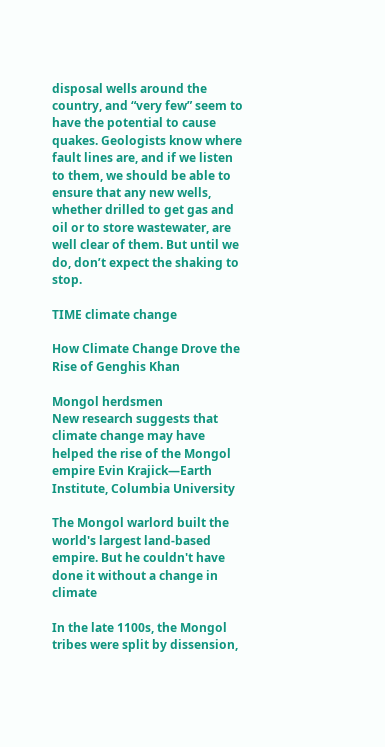disposal wells around the country, and “very few” seem to have the potential to cause quakes. Geologists know where fault lines are, and if we listen to them, we should be able to ensure that any new wells, whether drilled to get gas and oil or to store wastewater, are well clear of them. But until we do, don’t expect the shaking to stop.

TIME climate change

How Climate Change Drove the Rise of Genghis Khan

Mongol herdsmen
New research suggests that climate change may have helped the rise of the Mongol empire Evin Krajick—Earth Institute, Columbia University

The Mongol warlord built the world's largest land-based empire. But he couldn't have done it without a change in climate

In the late 1100s, the Mongol tribes were split by dissension,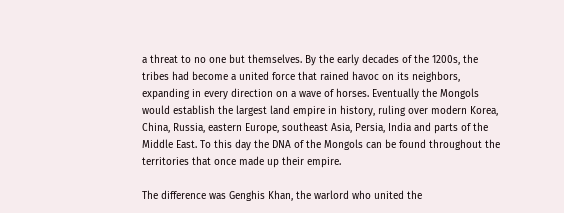a threat to no one but themselves. By the early decades of the 1200s, the tribes had become a united force that rained havoc on its neighbors, expanding in every direction on a wave of horses. Eventually the Mongols would establish the largest land empire in history, ruling over modern Korea, China, Russia, eastern Europe, southeast Asia, Persia, India and parts of the Middle East. To this day the DNA of the Mongols can be found throughout the territories that once made up their empire.

The difference was Genghis Khan, the warlord who united the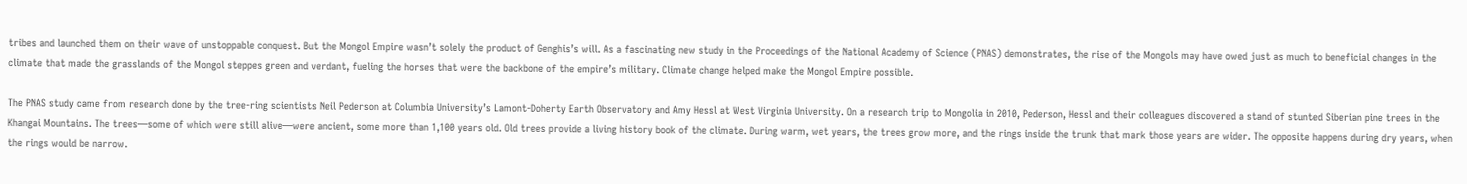tribes and launched them on their wave of unstoppable conquest. But the Mongol Empire wasn’t solely the product of Genghis’s will. As a fascinating new study in the Proceedings of the National Academy of Science (PNAS) demonstrates, the rise of the Mongols may have owed just as much to beneficial changes in the climate that made the grasslands of the Mongol steppes green and verdant, fueling the horses that were the backbone of the empire’s military. Climate change helped make the Mongol Empire possible.

The PNAS study came from research done by the tree-ring scientists Neil Pederson at Columbia University’s Lamont-Doherty Earth Observatory and Amy Hessl at West Virginia University. On a research trip to Mongolia in 2010, Pederson, Hessl and their colleagues discovered a stand of stunted Siberian pine trees in the Khangai Mountains. The trees—some of which were still alive—were ancient, some more than 1,100 years old. Old trees provide a living history book of the climate. During warm, wet years, the trees grow more, and the rings inside the trunk that mark those years are wider. The opposite happens during dry years, when the rings would be narrow.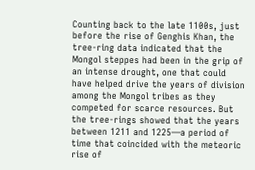Counting back to the late 1100s, just before the rise of Genghis Khan, the tree-ring data indicated that the Mongol steppes had been in the grip of an intense drought, one that could have helped drive the years of division among the Mongol tribes as they competed for scarce resources. But the tree-rings showed that the years between 1211 and 1225—a period of time that coincided with the meteoric rise of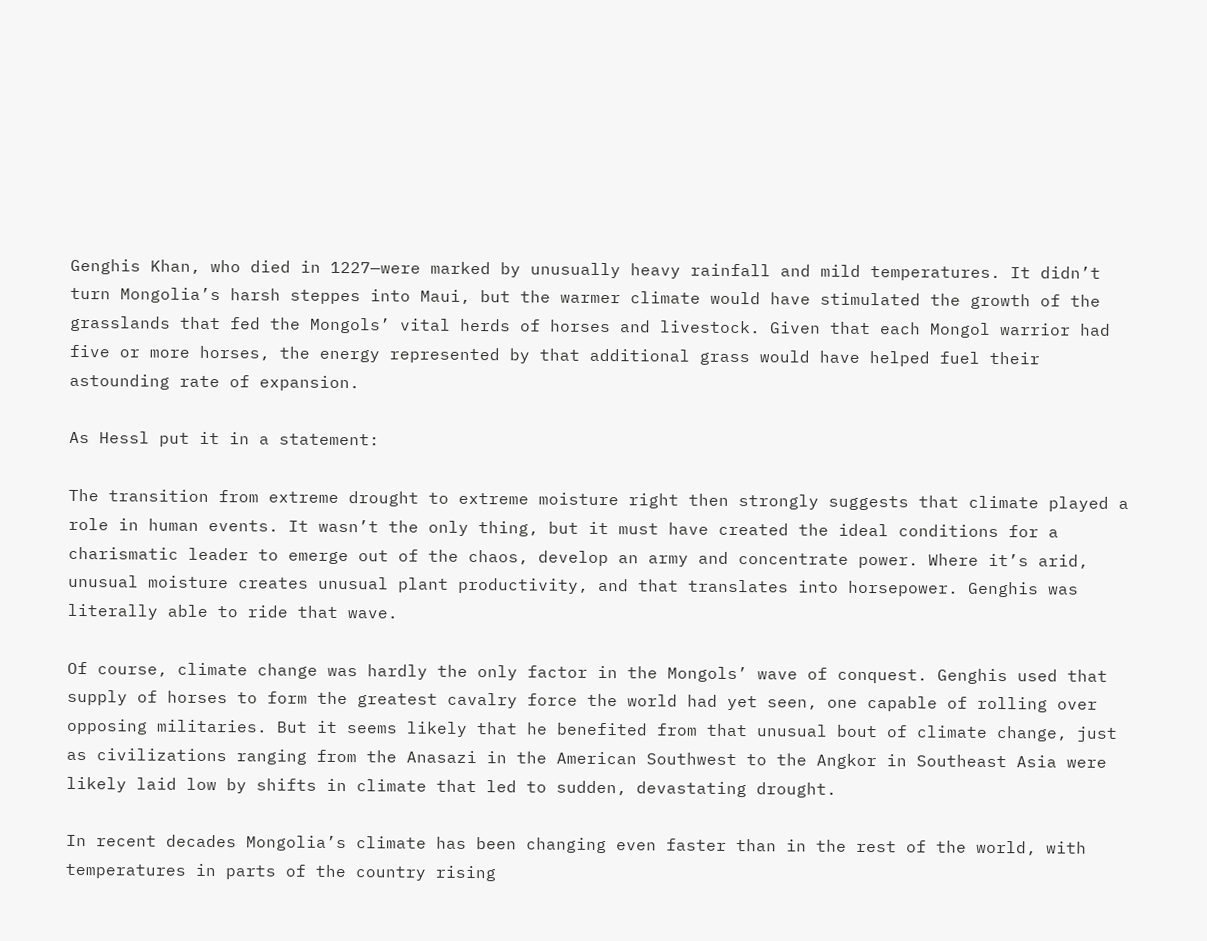Genghis Khan, who died in 1227—were marked by unusually heavy rainfall and mild temperatures. It didn’t turn Mongolia’s harsh steppes into Maui, but the warmer climate would have stimulated the growth of the grasslands that fed the Mongols’ vital herds of horses and livestock. Given that each Mongol warrior had five or more horses, the energy represented by that additional grass would have helped fuel their astounding rate of expansion.

As Hessl put it in a statement:

The transition from extreme drought to extreme moisture right then strongly suggests that climate played a role in human events. It wasn’t the only thing, but it must have created the ideal conditions for a charismatic leader to emerge out of the chaos, develop an army and concentrate power. Where it’s arid, unusual moisture creates unusual plant productivity, and that translates into horsepower. Genghis was literally able to ride that wave.

Of course, climate change was hardly the only factor in the Mongols’ wave of conquest. Genghis used that supply of horses to form the greatest cavalry force the world had yet seen, one capable of rolling over opposing militaries. But it seems likely that he benefited from that unusual bout of climate change, just as civilizations ranging from the Anasazi in the American Southwest to the Angkor in Southeast Asia were likely laid low by shifts in climate that led to sudden, devastating drought.

In recent decades Mongolia’s climate has been changing even faster than in the rest of the world, with temperatures in parts of the country rising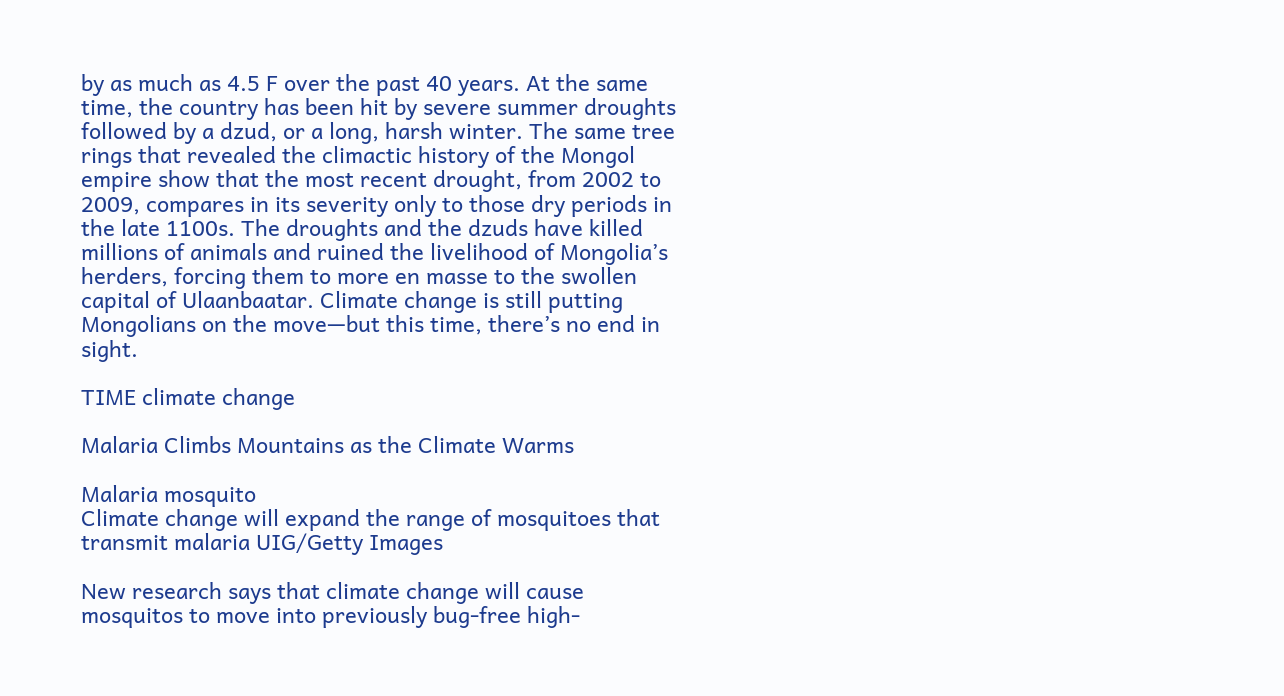by as much as 4.5 F over the past 40 years. At the same time, the country has been hit by severe summer droughts followed by a dzud, or a long, harsh winter. The same tree rings that revealed the climactic history of the Mongol empire show that the most recent drought, from 2002 to 2009, compares in its severity only to those dry periods in the late 1100s. The droughts and the dzuds have killed millions of animals and ruined the livelihood of Mongolia’s herders, forcing them to more en masse to the swollen capital of Ulaanbaatar. Climate change is still putting Mongolians on the move—but this time, there’s no end in sight.

TIME climate change

Malaria Climbs Mountains as the Climate Warms

Malaria mosquito
Climate change will expand the range of mosquitoes that transmit malaria UIG/Getty Images

New research says that climate change will cause mosquitos to move into previously bug-free high-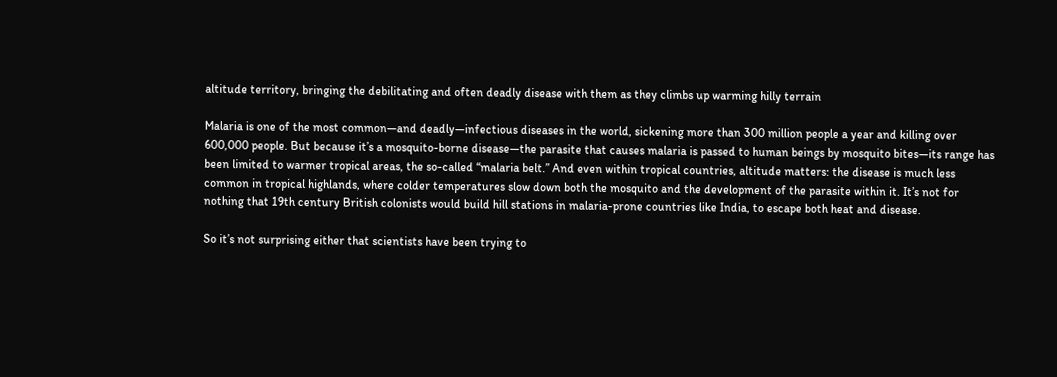altitude territory, bringing the debilitating and often deadly disease with them as they climbs up warming hilly terrain

Malaria is one of the most common—and deadly—infectious diseases in the world, sickening more than 300 million people a year and killing over 600,000 people. But because it’s a mosquito-borne disease—the parasite that causes malaria is passed to human beings by mosquito bites—its range has been limited to warmer tropical areas, the so-called “malaria belt.” And even within tropical countries, altitude matters: the disease is much less common in tropical highlands, where colder temperatures slow down both the mosquito and the development of the parasite within it. It’s not for nothing that 19th century British colonists would build hill stations in malaria-prone countries like India, to escape both heat and disease.

So it’s not surprising either that scientists have been trying to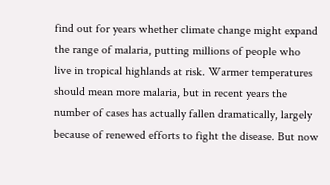find out for years whether climate change might expand the range of malaria, putting millions of people who live in tropical highlands at risk. Warmer temperatures should mean more malaria, but in recent years the number of cases has actually fallen dramatically, largely because of renewed efforts to fight the disease. But now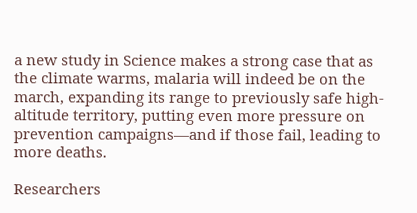a new study in Science makes a strong case that as the climate warms, malaria will indeed be on the march, expanding its range to previously safe high-altitude territory, putting even more pressure on prevention campaigns—and if those fail, leading to more deaths.

Researchers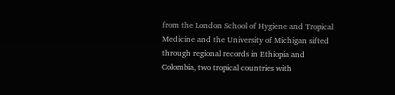from the London School of Hygiene and Tropical Medicine and the University of Michigan sifted through regional records in Ethiopia and Colombia, two tropical countries with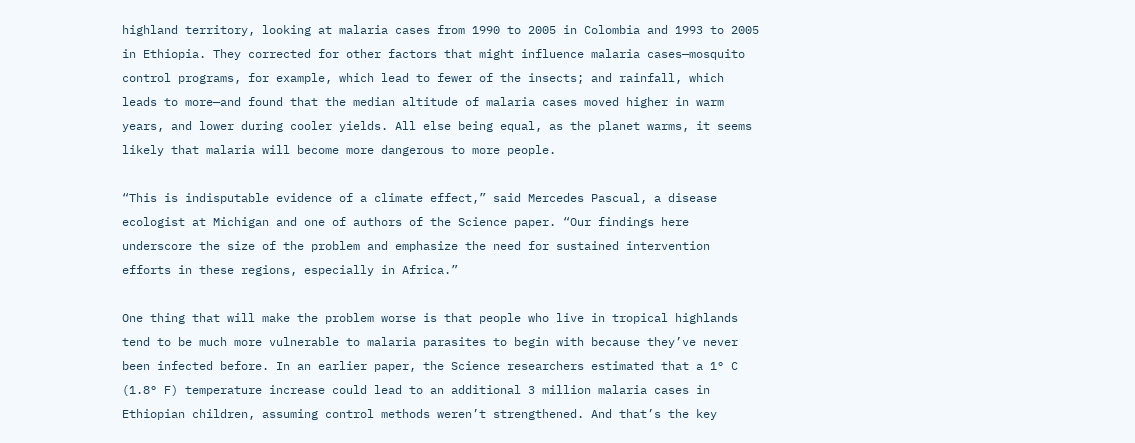highland territory, looking at malaria cases from 1990 to 2005 in Colombia and 1993 to 2005 in Ethiopia. They corrected for other factors that might influence malaria cases—mosquito control programs, for example, which lead to fewer of the insects; and rainfall, which leads to more—and found that the median altitude of malaria cases moved higher in warm years, and lower during cooler yields. All else being equal, as the planet warms, it seems likely that malaria will become more dangerous to more people.

“This is indisputable evidence of a climate effect,” said Mercedes Pascual, a disease ecologist at Michigan and one of authors of the Science paper. “Our findings here underscore the size of the problem and emphasize the need for sustained intervention efforts in these regions, especially in Africa.”

One thing that will make the problem worse is that people who live in tropical highlands tend to be much more vulnerable to malaria parasites to begin with because they’ve never been infected before. In an earlier paper, the Science researchers estimated that a 1° C (1.8° F) temperature increase could lead to an additional 3 million malaria cases in Ethiopian children, assuming control methods weren’t strengthened. And that’s the key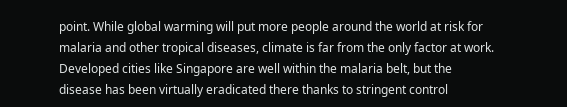point. While global warming will put more people around the world at risk for malaria and other tropical diseases, climate is far from the only factor at work. Developed cities like Singapore are well within the malaria belt, but the disease has been virtually eradicated there thanks to stringent control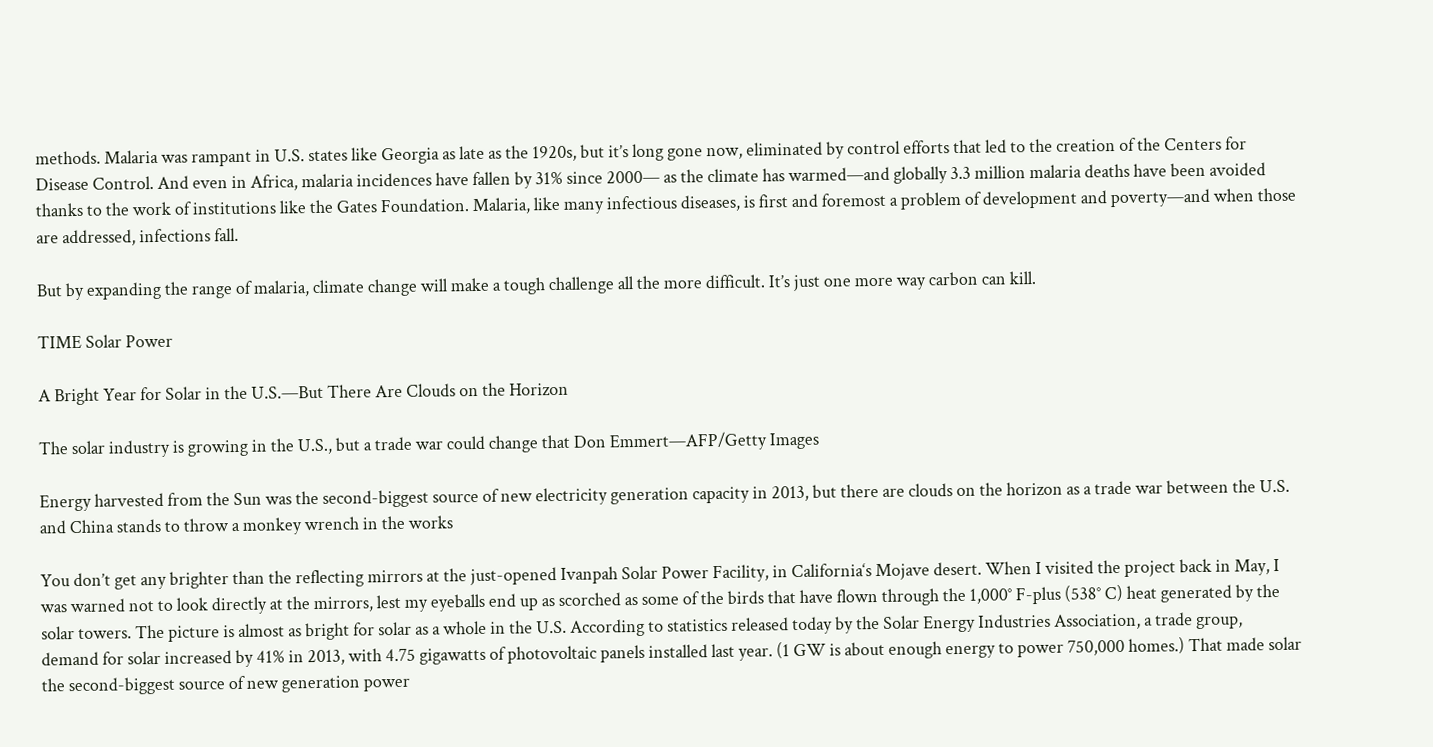methods. Malaria was rampant in U.S. states like Georgia as late as the 1920s, but it’s long gone now, eliminated by control efforts that led to the creation of the Centers for Disease Control. And even in Africa, malaria incidences have fallen by 31% since 2000— as the climate has warmed—and globally 3.3 million malaria deaths have been avoided thanks to the work of institutions like the Gates Foundation. Malaria, like many infectious diseases, is first and foremost a problem of development and poverty—and when those are addressed, infections fall.

But by expanding the range of malaria, climate change will make a tough challenge all the more difficult. It’s just one more way carbon can kill.

TIME Solar Power

A Bright Year for Solar in the U.S.—But There Are Clouds on the Horizon

The solar industry is growing in the U.S., but a trade war could change that Don Emmert—AFP/Getty Images

Energy harvested from the Sun was the second-biggest source of new electricity generation capacity in 2013, but there are clouds on the horizon as a trade war between the U.S. and China stands to throw a monkey wrench in the works

You don’t get any brighter than the reflecting mirrors at the just-opened Ivanpah Solar Power Facility, in California‘s Mojave desert. When I visited the project back in May, I was warned not to look directly at the mirrors, lest my eyeballs end up as scorched as some of the birds that have flown through the 1,000° F-plus (538° C) heat generated by the solar towers. The picture is almost as bright for solar as a whole in the U.S. According to statistics released today by the Solar Energy Industries Association, a trade group, demand for solar increased by 41% in 2013, with 4.75 gigawatts of photovoltaic panels installed last year. (1 GW is about enough energy to power 750,000 homes.) That made solar the second-biggest source of new generation power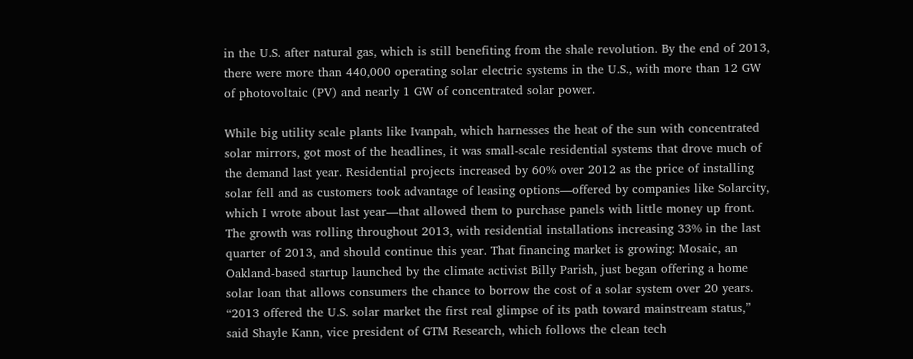in the U.S. after natural gas, which is still benefiting from the shale revolution. By the end of 2013, there were more than 440,000 operating solar electric systems in the U.S., with more than 12 GW of photovoltaic (PV) and nearly 1 GW of concentrated solar power.

While big utility scale plants like Ivanpah, which harnesses the heat of the sun with concentrated solar mirrors, got most of the headlines, it was small-scale residential systems that drove much of the demand last year. Residential projects increased by 60% over 2012 as the price of installing solar fell and as customers took advantage of leasing options—offered by companies like Solarcity, which I wrote about last year—that allowed them to purchase panels with little money up front. The growth was rolling throughout 2013, with residential installations increasing 33% in the last quarter of 2013, and should continue this year. That financing market is growing: Mosaic, an Oakland-based startup launched by the climate activist Billy Parish, just began offering a home solar loan that allows consumers the chance to borrow the cost of a solar system over 20 years. “2013 offered the U.S. solar market the first real glimpse of its path toward mainstream status,” said Shayle Kann, vice president of GTM Research, which follows the clean tech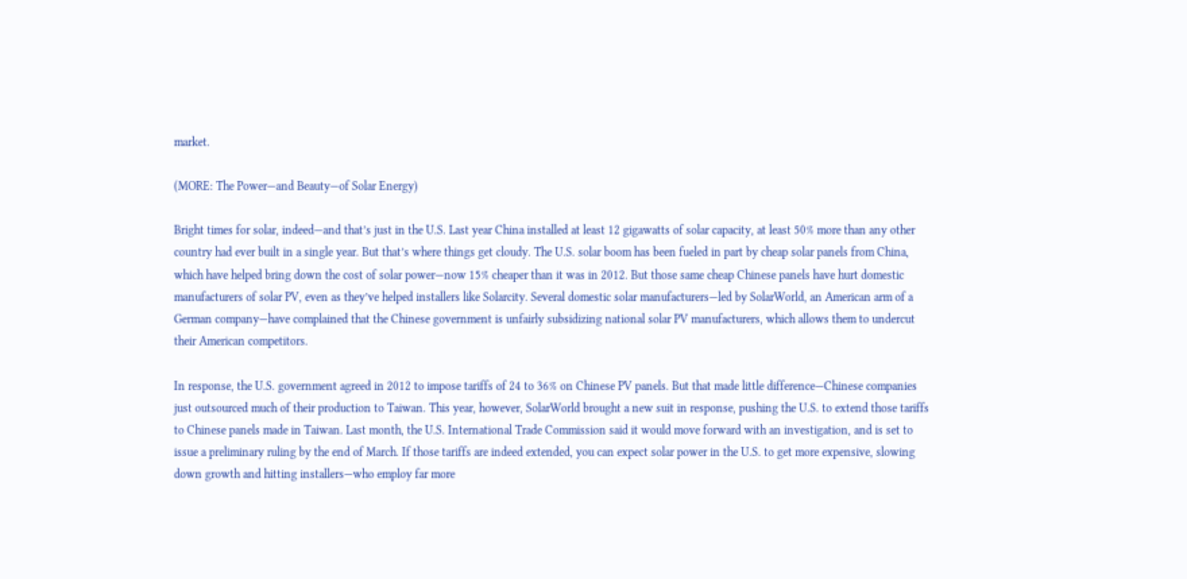market.

(MORE: The Power—and Beauty—of Solar Energy)

Bright times for solar, indeed—and that’s just in the U.S. Last year China installed at least 12 gigawatts of solar capacity, at least 50% more than any other country had ever built in a single year. But that’s where things get cloudy. The U.S. solar boom has been fueled in part by cheap solar panels from China, which have helped bring down the cost of solar power—now 15% cheaper than it was in 2012. But those same cheap Chinese panels have hurt domestic manufacturers of solar PV, even as they’ve helped installers like Solarcity. Several domestic solar manufacturers—led by SolarWorld, an American arm of a German company—have complained that the Chinese government is unfairly subsidizing national solar PV manufacturers, which allows them to undercut their American competitors.

In response, the U.S. government agreed in 2012 to impose tariffs of 24 to 36% on Chinese PV panels. But that made little difference—Chinese companies just outsourced much of their production to Taiwan. This year, however, SolarWorld brought a new suit in response, pushing the U.S. to extend those tariffs to Chinese panels made in Taiwan. Last month, the U.S. International Trade Commission said it would move forward with an investigation, and is set to issue a preliminary ruling by the end of March. If those tariffs are indeed extended, you can expect solar power in the U.S. to get more expensive, slowing down growth and hitting installers—who employ far more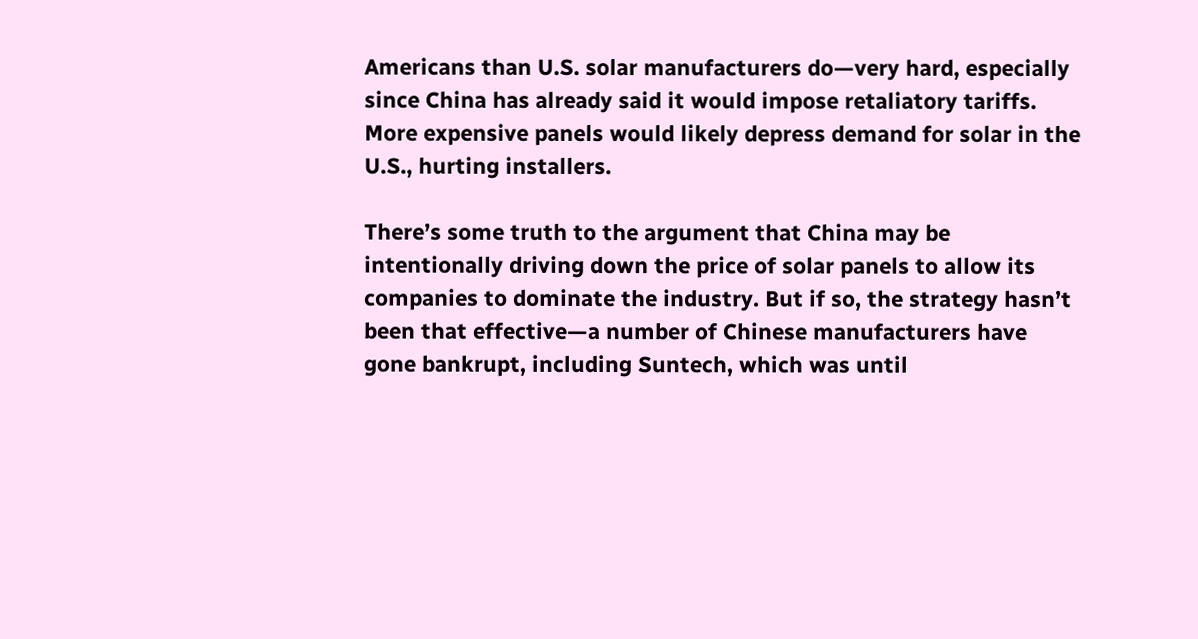Americans than U.S. solar manufacturers do—very hard, especially since China has already said it would impose retaliatory tariffs. More expensive panels would likely depress demand for solar in the U.S., hurting installers.

There’s some truth to the argument that China may be intentionally driving down the price of solar panels to allow its companies to dominate the industry. But if so, the strategy hasn’t been that effective—a number of Chinese manufacturers have gone bankrupt, including Suntech, which was until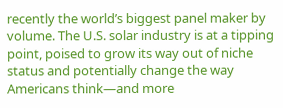recently the world’s biggest panel maker by volume. The U.S. solar industry is at a tipping point, poised to grow its way out of niche status and potentially change the way Americans think—and more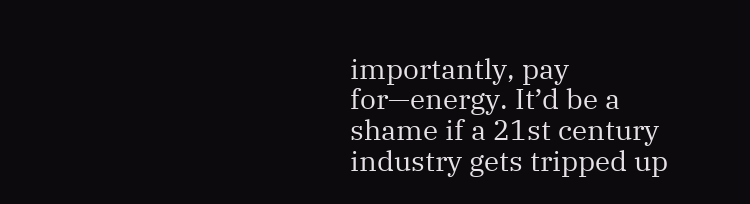importantly, pay for—energy. It’d be a shame if a 21st century industry gets tripped up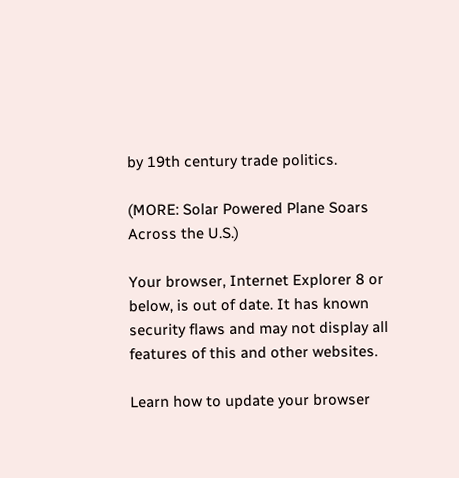by 19th century trade politics.

(MORE: Solar Powered Plane Soars Across the U.S.)

Your browser, Internet Explorer 8 or below, is out of date. It has known security flaws and may not display all features of this and other websites.

Learn how to update your browser